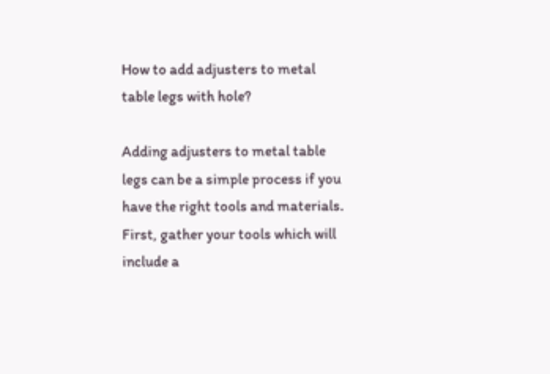How to add adjusters to metal table legs with hole?

Adding adjusters to metal table legs can be a simple process if you have the right tools and materials. First, gather your tools which will include a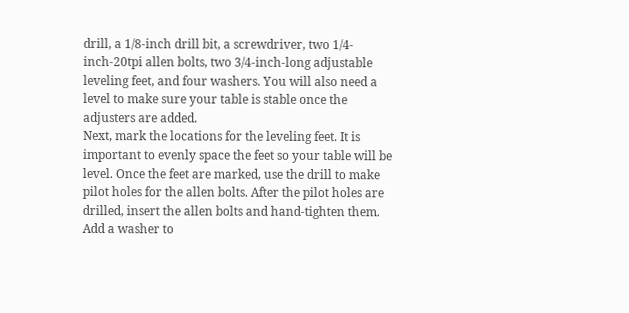drill, a 1/8-inch drill bit, a screwdriver, two 1/4-inch-20tpi allen bolts, two 3/4-inch-long adjustable leveling feet, and four washers. You will also need a level to make sure your table is stable once the adjusters are added.
Next, mark the locations for the leveling feet. It is important to evenly space the feet so your table will be level. Once the feet are marked, use the drill to make pilot holes for the allen bolts. After the pilot holes are drilled, insert the allen bolts and hand-tighten them. Add a washer to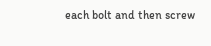each bolt and then screw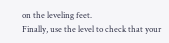on the leveling feet.
Finally, use the level to check that your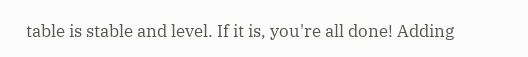table is stable and level. If it is, you're all done! Adding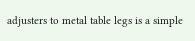adjusters to metal table legs is a simple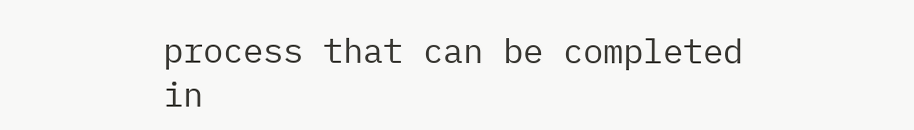process that can be completed in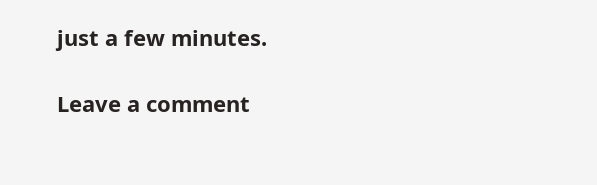just a few minutes.

Leave a comment